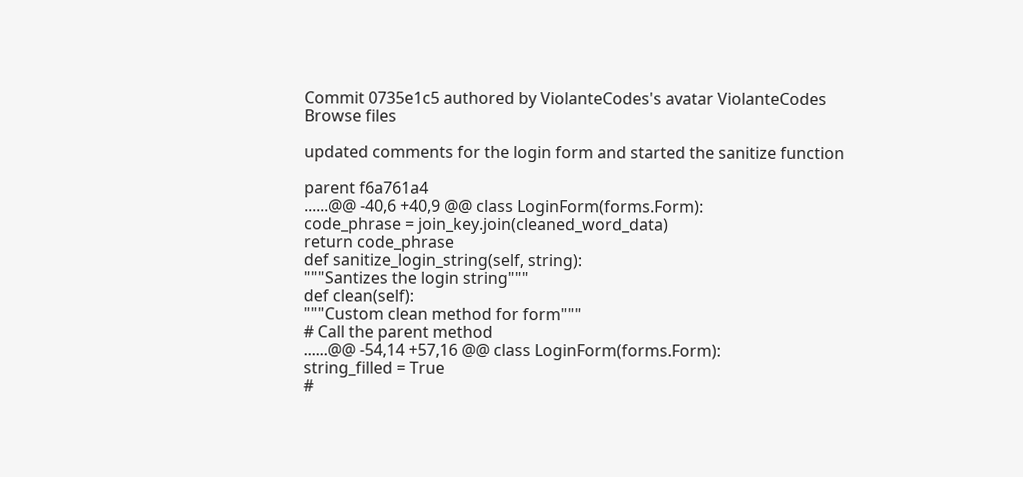Commit 0735e1c5 authored by ViolanteCodes's avatar ViolanteCodes
Browse files

updated comments for the login form and started the sanitize function

parent f6a761a4
......@@ -40,6 +40,9 @@ class LoginForm(forms.Form):
code_phrase = join_key.join(cleaned_word_data)
return code_phrase
def sanitize_login_string(self, string):
"""Santizes the login string"""
def clean(self):
"""Custom clean method for form"""
# Call the parent method
......@@ -54,14 +57,16 @@ class LoginForm(forms.Form):
string_filled = True
#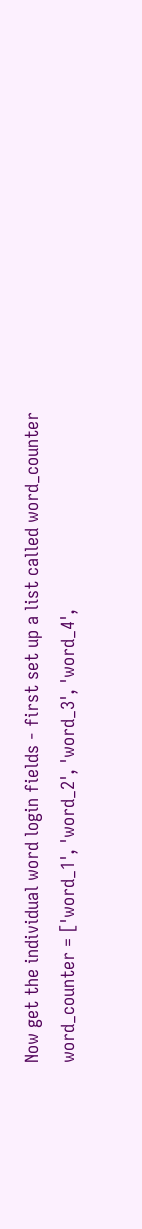Now get the individual word login fields - first set up a list called word_counter
word_counter = ['word_1', 'word_2', 'word_3', 'word_4',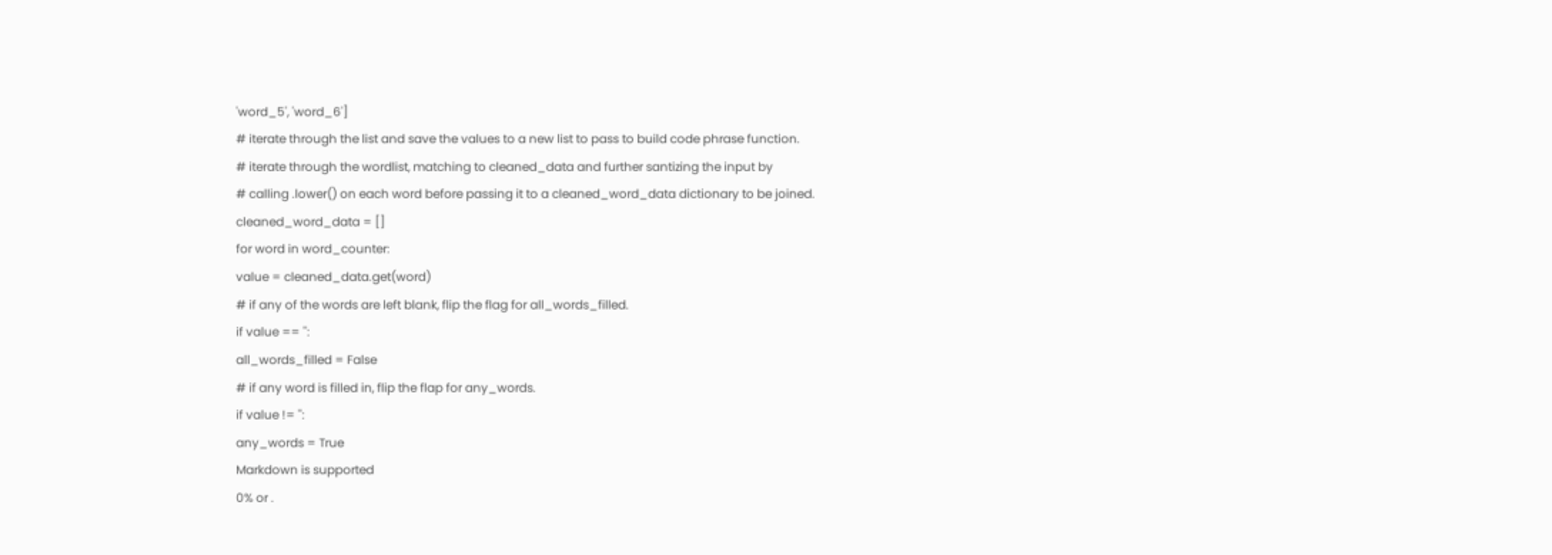'word_5', 'word_6']
# iterate through the list and save the values to a new list to pass to build code phrase function.
# iterate through the wordlist, matching to cleaned_data and further santizing the input by
# calling .lower() on each word before passing it to a cleaned_word_data dictionary to be joined.
cleaned_word_data = []
for word in word_counter:
value = cleaned_data.get(word)
# if any of the words are left blank, flip the flag for all_words_filled.
if value == '':
all_words_filled = False
# if any word is filled in, flip the flap for any_words.
if value != '':
any_words = True
Markdown is supported
0% or .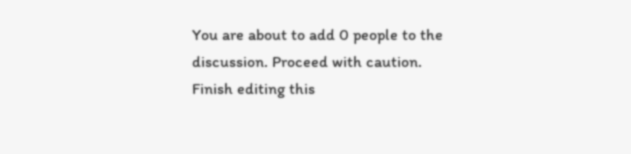You are about to add 0 people to the discussion. Proceed with caution.
Finish editing this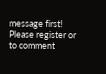message first!
Please register or to comment